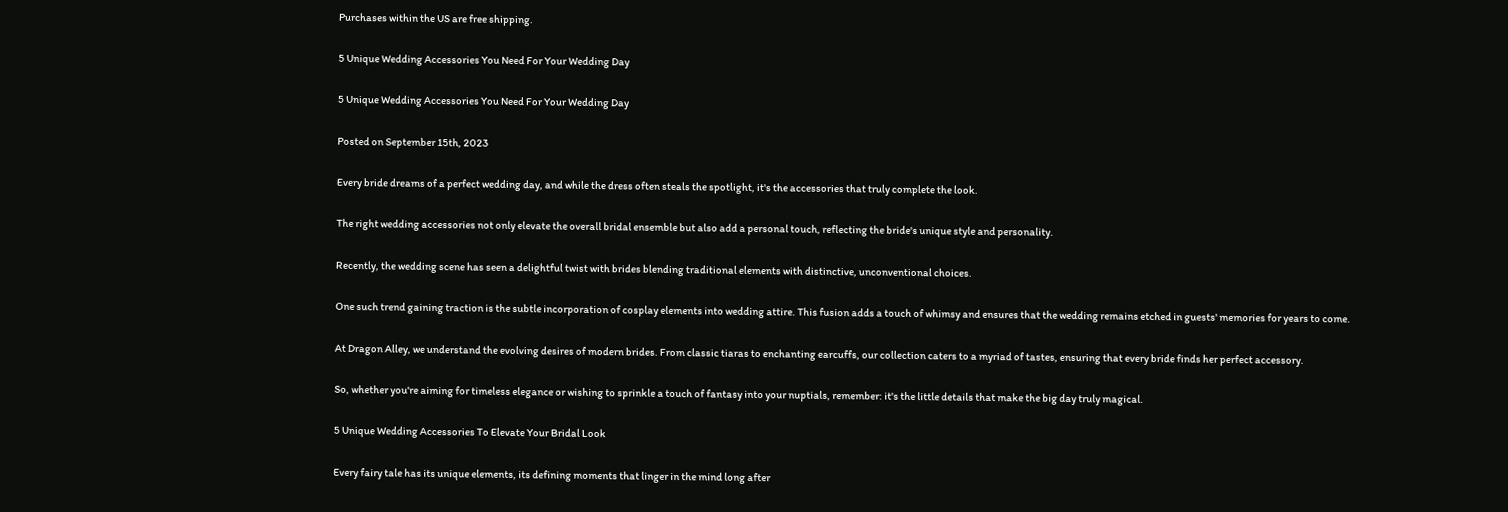Purchases within the US are free shipping.

5 Unique Wedding Accessories You Need For Your Wedding Day

5 Unique Wedding Accessories You Need For Your Wedding Day

Posted on September 15th, 2023

Every bride dreams of a perfect wedding day, and while the dress often steals the spotlight, it's the accessories that truly complete the look.

The right wedding accessories not only elevate the overall bridal ensemble but also add a personal touch, reflecting the bride's unique style and personality.

Recently, the wedding scene has seen a delightful twist with brides blending traditional elements with distinctive, unconventional choices.

One such trend gaining traction is the subtle incorporation of cosplay elements into wedding attire. This fusion adds a touch of whimsy and ensures that the wedding remains etched in guests' memories for years to come.

At Dragon Alley, we understand the evolving desires of modern brides. From classic tiaras to enchanting earcuffs, our collection caters to a myriad of tastes, ensuring that every bride finds her perfect accessory.

So, whether you're aiming for timeless elegance or wishing to sprinkle a touch of fantasy into your nuptials, remember: it's the little details that make the big day truly magical.

5 Unique Wedding Accessories To Elevate Your Bridal Look

Every fairy tale has its unique elements, its defining moments that linger in the mind long after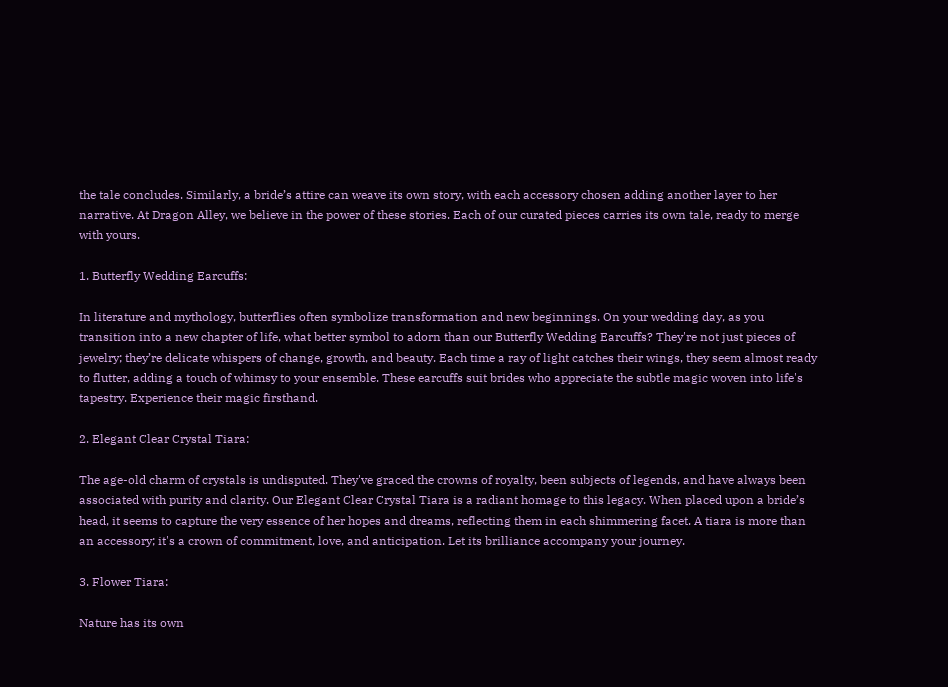the tale concludes. Similarly, a bride’s attire can weave its own story, with each accessory chosen adding another layer to her narrative. At Dragon Alley, we believe in the power of these stories. Each of our curated pieces carries its own tale, ready to merge with yours.

1. Butterfly Wedding Earcuffs:

In literature and mythology, butterflies often symbolize transformation and new beginnings. On your wedding day, as you transition into a new chapter of life, what better symbol to adorn than our Butterfly Wedding Earcuffs? They're not just pieces of jewelry; they’re delicate whispers of change, growth, and beauty. Each time a ray of light catches their wings, they seem almost ready to flutter, adding a touch of whimsy to your ensemble. These earcuffs suit brides who appreciate the subtle magic woven into life's tapestry. Experience their magic firsthand.

2. Elegant Clear Crystal Tiara:

The age-old charm of crystals is undisputed. They've graced the crowns of royalty, been subjects of legends, and have always been associated with purity and clarity. Our Elegant Clear Crystal Tiara is a radiant homage to this legacy. When placed upon a bride’s head, it seems to capture the very essence of her hopes and dreams, reflecting them in each shimmering facet. A tiara is more than an accessory; it's a crown of commitment, love, and anticipation. Let its brilliance accompany your journey.

3. Flower Tiara:

Nature has its own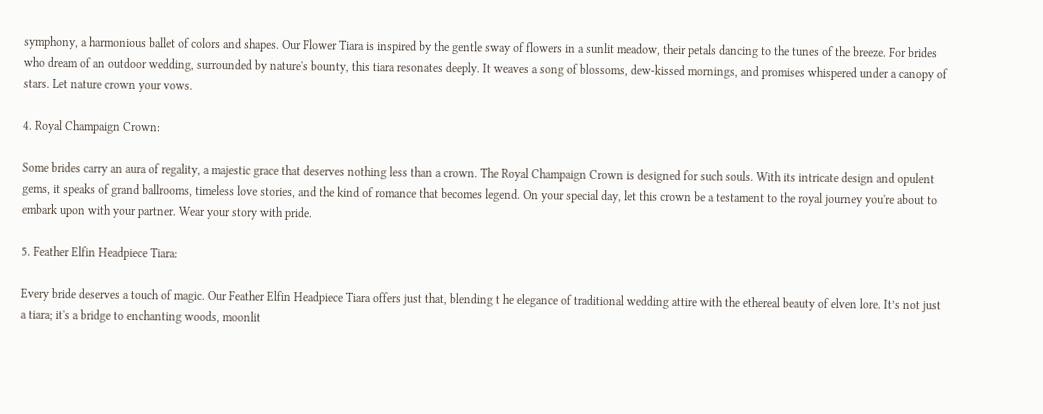symphony, a harmonious ballet of colors and shapes. Our Flower Tiara is inspired by the gentle sway of flowers in a sunlit meadow, their petals dancing to the tunes of the breeze. For brides who dream of an outdoor wedding, surrounded by nature's bounty, this tiara resonates deeply. It weaves a song of blossoms, dew-kissed mornings, and promises whispered under a canopy of stars. Let nature crown your vows.

4. Royal Champaign Crown:

Some brides carry an aura of regality, a majestic grace that deserves nothing less than a crown. The Royal Champaign Crown is designed for such souls. With its intricate design and opulent gems, it speaks of grand ballrooms, timeless love stories, and the kind of romance that becomes legend. On your special day, let this crown be a testament to the royal journey you're about to embark upon with your partner. Wear your story with pride.

5. Feather Elfin Headpiece Tiara:

Every bride deserves a touch of magic. Our Feather Elfin Headpiece Tiara offers just that, blending t he elegance of traditional wedding attire with the ethereal beauty of elven lore. It’s not just a tiara; it's a bridge to enchanting woods, moonlit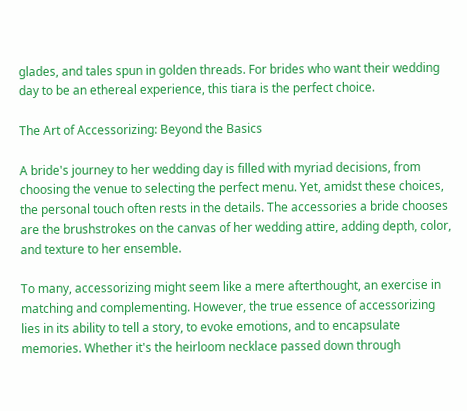glades, and tales spun in golden threads. For brides who want their wedding day to be an ethereal experience, this tiara is the perfect choice.

The Art of Accessorizing: Beyond the Basics

A bride's journey to her wedding day is filled with myriad decisions, from choosing the venue to selecting the perfect menu. Yet, amidst these choices, the personal touch often rests in the details. The accessories a bride chooses are the brushstrokes on the canvas of her wedding attire, adding depth, color, and texture to her ensemble.

To many, accessorizing might seem like a mere afterthought, an exercise in matching and complementing. However, the true essence of accessorizing lies in its ability to tell a story, to evoke emotions, and to encapsulate memories. Whether it's the heirloom necklace passed down through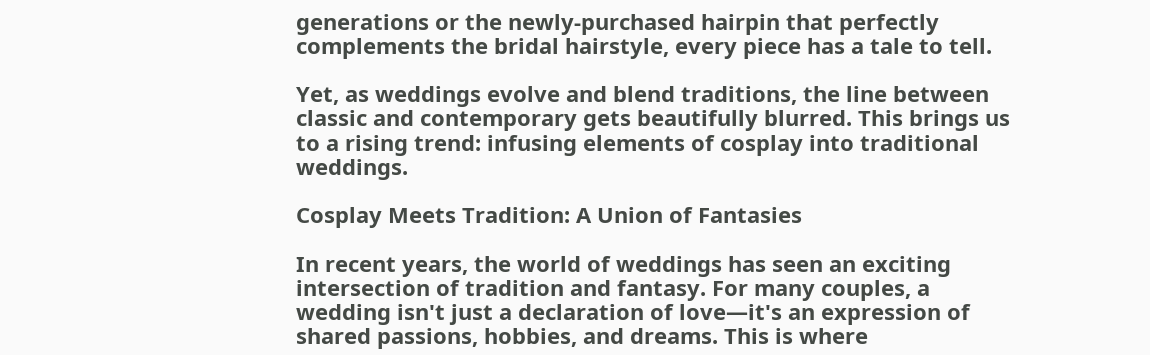generations or the newly-purchased hairpin that perfectly complements the bridal hairstyle, every piece has a tale to tell.

Yet, as weddings evolve and blend traditions, the line between classic and contemporary gets beautifully blurred. This brings us to a rising trend: infusing elements of cosplay into traditional weddings.

Cosplay Meets Tradition: A Union of Fantasies

In recent years, the world of weddings has seen an exciting intersection of tradition and fantasy. For many couples, a wedding isn't just a declaration of love—it's an expression of shared passions, hobbies, and dreams. This is where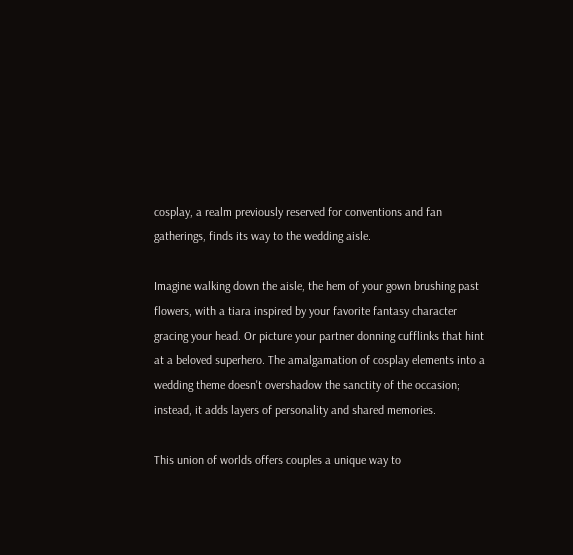cosplay, a realm previously reserved for conventions and fan gatherings, finds its way to the wedding aisle.

Imagine walking down the aisle, the hem of your gown brushing past flowers, with a tiara inspired by your favorite fantasy character gracing your head. Or picture your partner donning cufflinks that hint at a beloved superhero. The amalgamation of cosplay elements into a wedding theme doesn't overshadow the sanctity of the occasion; instead, it adds layers of personality and shared memories.

This union of worlds offers couples a unique way to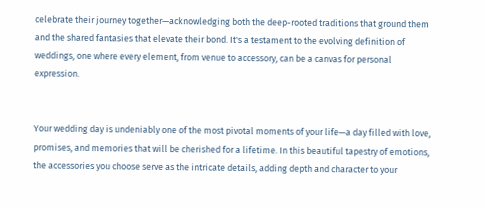celebrate their journey together—acknowledging both the deep-rooted traditions that ground them and the shared fantasies that elevate their bond. It's a testament to the evolving definition of weddings, one where every element, from venue to accessory, can be a canvas for personal expression.


Your wedding day is undeniably one of the most pivotal moments of your life—a day filled with love, promises, and memories that will be cherished for a lifetime. In this beautiful tapestry of emotions, the accessories you choose serve as the intricate details, adding depth and character to your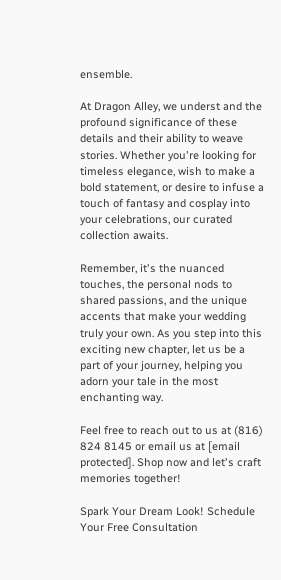ensemble.

At Dragon Alley, we underst and the profound significance of these details and their ability to weave stories. Whether you're looking for timeless elegance, wish to make a bold statement, or desire to infuse a touch of fantasy and cosplay into your celebrations, our curated collection awaits.

Remember, it's the nuanced touches, the personal nods to shared passions, and the unique accents that make your wedding truly your own. As you step into this exciting new chapter, let us be a part of your journey, helping you adorn your tale in the most enchanting way.

Feel free to reach out to us at (816) 824 8145 or email us at [email protected]. Shop now and let's craft memories together!

Spark Your Dream Look! Schedule Your Free Consultation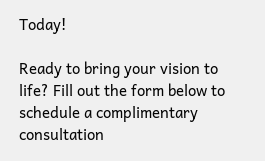Today!

Ready to bring your vision to life? Fill out the form below to schedule a complimentary consultation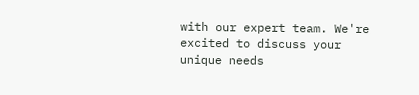with our expert team. We're excited to discuss your unique needs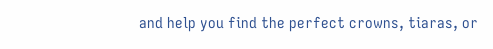and help you find the perfect crowns, tiaras, or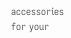accessories for your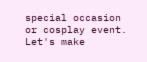special occasion or cosplay event. Let's make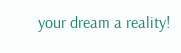your dream a reality!